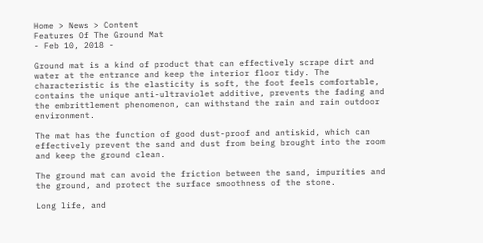Home > News > Content
Features Of The Ground Mat
- Feb 10, 2018 -

Ground mat is a kind of product that can effectively scrape dirt and water at the entrance and keep the interior floor tidy. The characteristic is the elasticity is soft, the foot feels comfortable, contains the unique anti-ultraviolet additive, prevents the fading and the embrittlement phenomenon, can withstand the rain and rain outdoor environment.

The mat has the function of good dust-proof and antiskid, which can effectively prevent the sand and dust from being brought into the room and keep the ground clean.

The ground mat can avoid the friction between the sand, impurities and the ground, and protect the surface smoothness of the stone.

Long life, and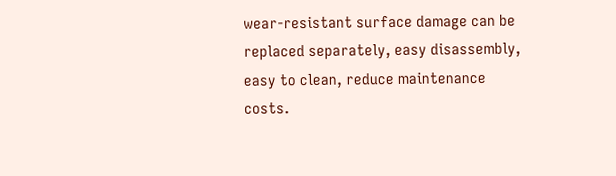wear-resistant surface damage can be replaced separately, easy disassembly, easy to clean, reduce maintenance costs.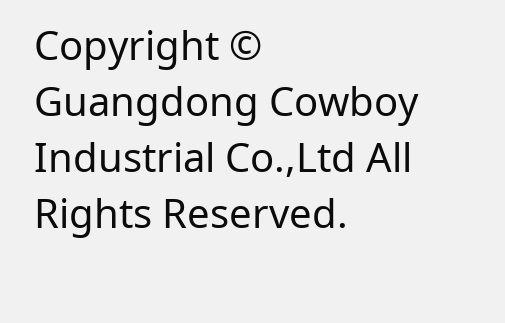Copyright © Guangdong Cowboy Industrial Co.,Ltd All Rights Reserved.